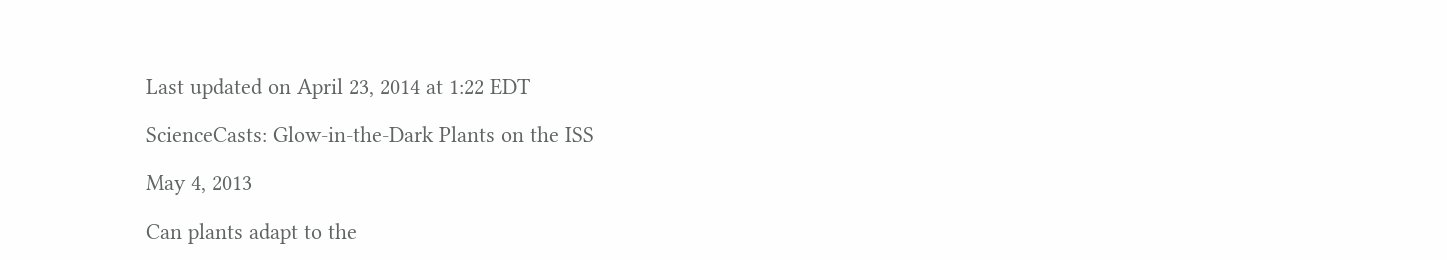Last updated on April 23, 2014 at 1:22 EDT

ScienceCasts: Glow-in-the-Dark Plants on the ISS

May 4, 2013

Can plants adapt to the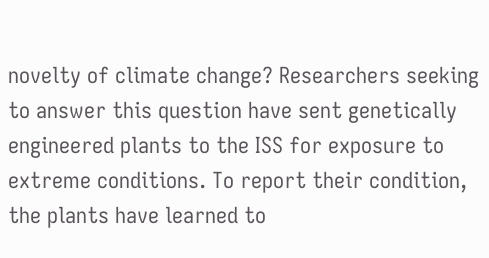novelty of climate change? Researchers seeking to answer this question have sent genetically engineered plants to the ISS for exposure to extreme conditions. To report their condition, the plants have learned to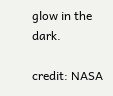glow in the dark.

credit: NASA